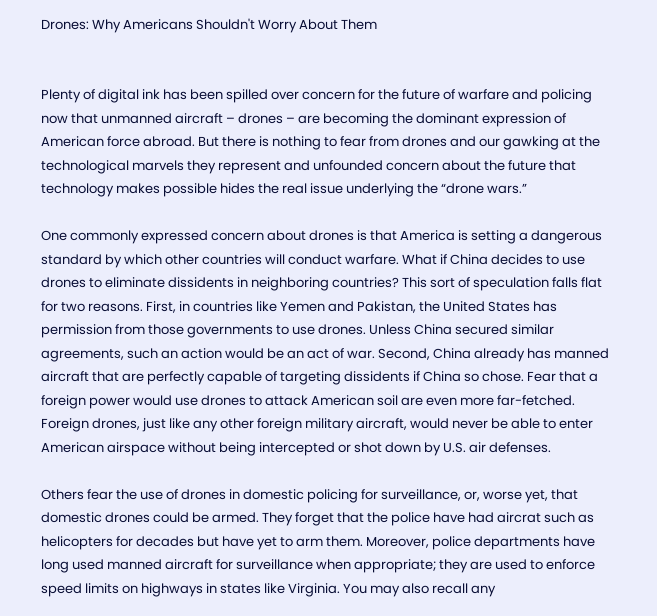Drones: Why Americans Shouldn't Worry About Them


Plenty of digital ink has been spilled over concern for the future of warfare and policing now that unmanned aircraft – drones – are becoming the dominant expression of American force abroad. But there is nothing to fear from drones and our gawking at the technological marvels they represent and unfounded concern about the future that technology makes possible hides the real issue underlying the “drone wars.”

One commonly expressed concern about drones is that America is setting a dangerous standard by which other countries will conduct warfare. What if China decides to use drones to eliminate dissidents in neighboring countries? This sort of speculation falls flat for two reasons. First, in countries like Yemen and Pakistan, the United States has permission from those governments to use drones. Unless China secured similar agreements, such an action would be an act of war. Second, China already has manned aircraft that are perfectly capable of targeting dissidents if China so chose. Fear that a foreign power would use drones to attack American soil are even more far-fetched. Foreign drones, just like any other foreign military aircraft, would never be able to enter American airspace without being intercepted or shot down by U.S. air defenses.

Others fear the use of drones in domestic policing for surveillance, or, worse yet, that domestic drones could be armed. They forget that the police have had aircrat such as helicopters for decades but have yet to arm them. Moreover, police departments have long used manned aircraft for surveillance when appropriate; they are used to enforce speed limits on highways in states like Virginia. You may also recall any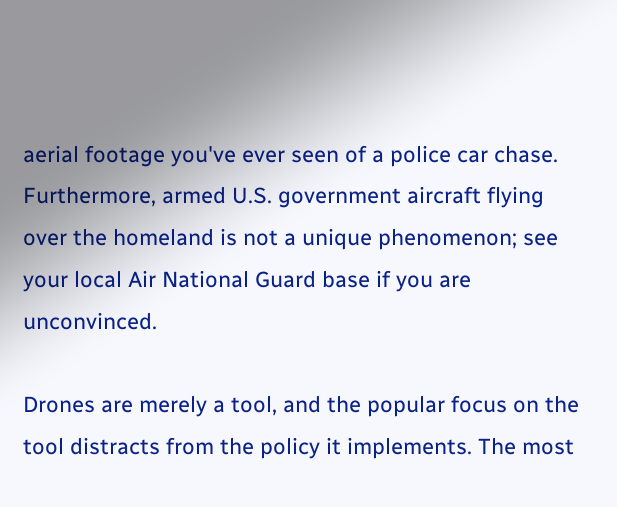aerial footage you've ever seen of a police car chase. Furthermore, armed U.S. government aircraft flying over the homeland is not a unique phenomenon; see your local Air National Guard base if you are unconvinced.

Drones are merely a tool, and the popular focus on the tool distracts from the policy it implements. The most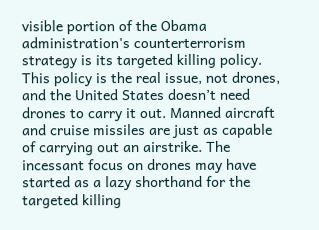visible portion of the Obama administration's counterterrorism strategy is its targeted killing policy. This policy is the real issue, not drones, and the United States doesn’t need drones to carry it out. Manned aircraft and cruise missiles are just as capable of carrying out an airstrike. The incessant focus on drones may have started as a lazy shorthand for the targeted killing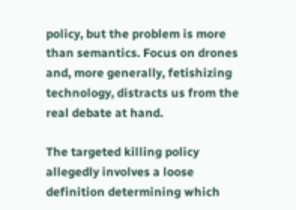policy, but the problem is more than semantics. Focus on drones and, more generally, fetishizing technology, distracts us from the real debate at hand.

The targeted killing policy allegedly involves a loose definition determining which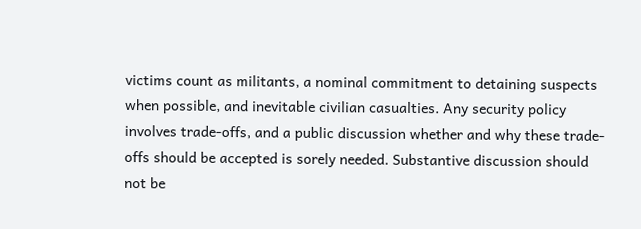victims count as militants, a nominal commitment to detaining suspects when possible, and inevitable civilian casualties. Any security policy involves trade-offs, and a public discussion whether and why these trade-offs should be accepted is sorely needed. Substantive discussion should not be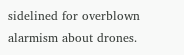sidelined for overblown alarmism about drones.